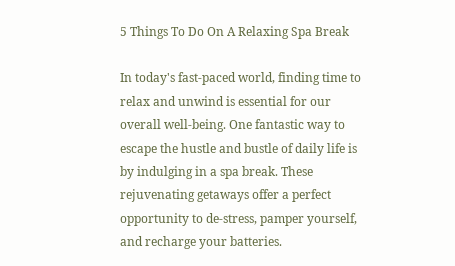5 Things To Do On A Relaxing Spa Break

In today's fast-paced world, finding time to relax and unwind is essential for our overall well-being. One fantastic way to escape the hustle and bustle of daily life is by indulging in a spa break. These rejuvenating getaways offer a perfect opportunity to de-stress, pamper yourself, and recharge your batteries.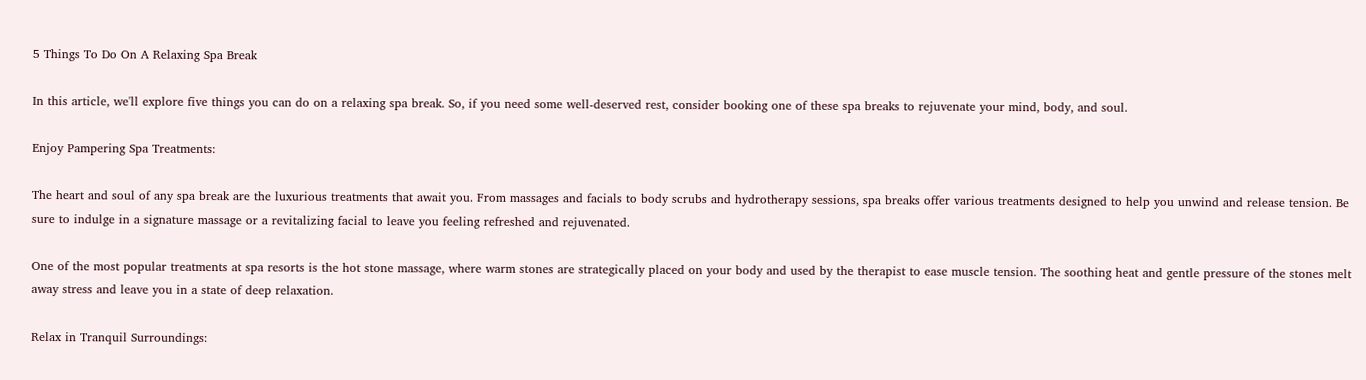5 Things To Do On A Relaxing Spa Break

In this article, we'll explore five things you can do on a relaxing spa break. So, if you need some well-deserved rest, consider booking one of these spa breaks to rejuvenate your mind, body, and soul.

Enjoy Pampering Spa Treatments:

The heart and soul of any spa break are the luxurious treatments that await you. From massages and facials to body scrubs and hydrotherapy sessions, spa breaks offer various treatments designed to help you unwind and release tension. Be sure to indulge in a signature massage or a revitalizing facial to leave you feeling refreshed and rejuvenated.

One of the most popular treatments at spa resorts is the hot stone massage, where warm stones are strategically placed on your body and used by the therapist to ease muscle tension. The soothing heat and gentle pressure of the stones melt away stress and leave you in a state of deep relaxation.

Relax in Tranquil Surroundings: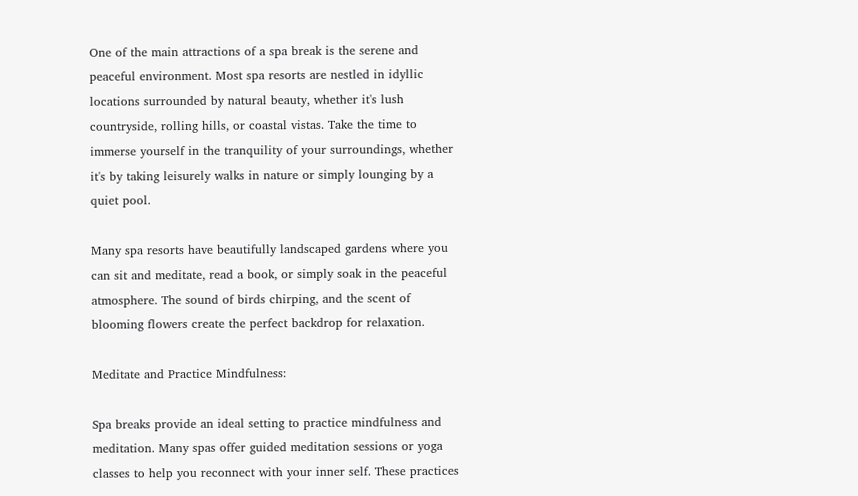One of the main attractions of a spa break is the serene and peaceful environment. Most spa resorts are nestled in idyllic locations surrounded by natural beauty, whether it's lush countryside, rolling hills, or coastal vistas. Take the time to immerse yourself in the tranquility of your surroundings, whether it's by taking leisurely walks in nature or simply lounging by a quiet pool.

Many spa resorts have beautifully landscaped gardens where you can sit and meditate, read a book, or simply soak in the peaceful atmosphere. The sound of birds chirping, and the scent of blooming flowers create the perfect backdrop for relaxation.

Meditate and Practice Mindfulness:

Spa breaks provide an ideal setting to practice mindfulness and meditation. Many spas offer guided meditation sessions or yoga classes to help you reconnect with your inner self. These practices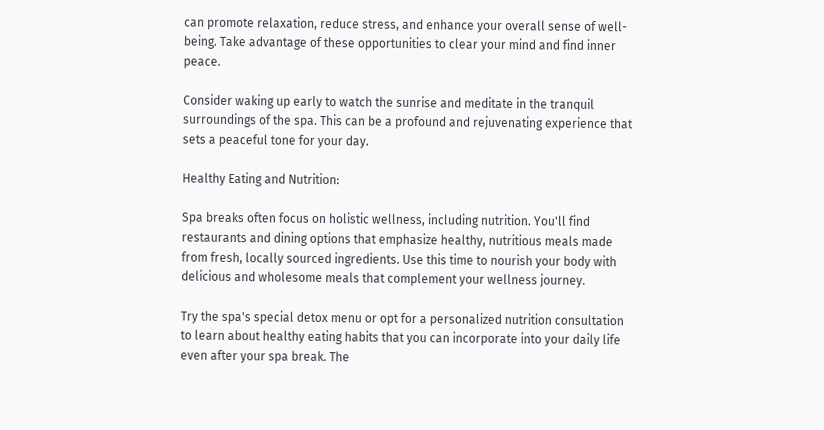can promote relaxation, reduce stress, and enhance your overall sense of well-being. Take advantage of these opportunities to clear your mind and find inner peace.

Consider waking up early to watch the sunrise and meditate in the tranquil surroundings of the spa. This can be a profound and rejuvenating experience that sets a peaceful tone for your day.

Healthy Eating and Nutrition:

Spa breaks often focus on holistic wellness, including nutrition. You'll find restaurants and dining options that emphasize healthy, nutritious meals made from fresh, locally sourced ingredients. Use this time to nourish your body with delicious and wholesome meals that complement your wellness journey.

Try the spa's special detox menu or opt for a personalized nutrition consultation to learn about healthy eating habits that you can incorporate into your daily life even after your spa break. The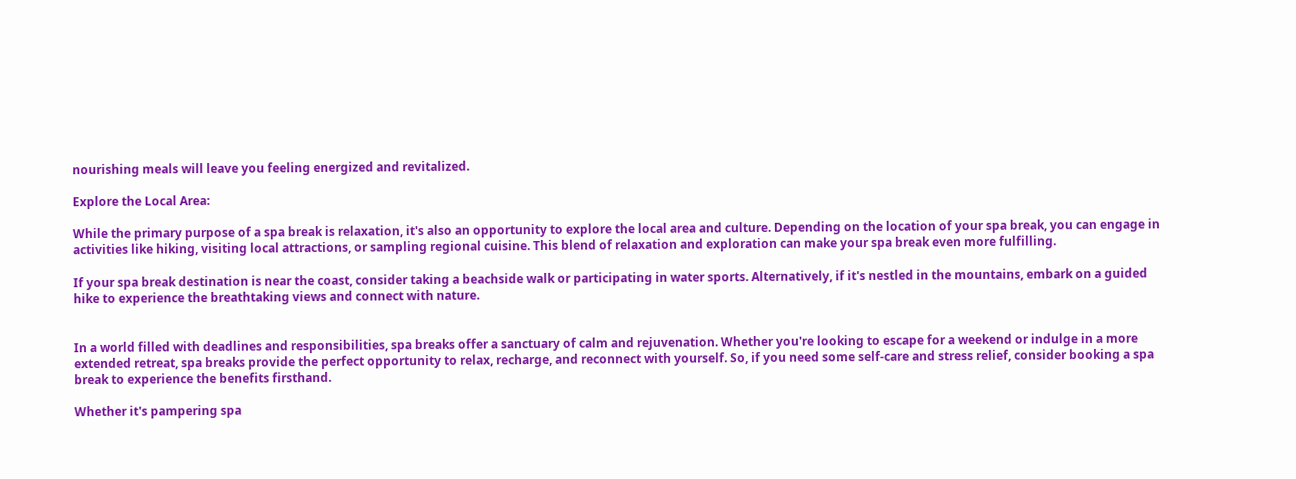nourishing meals will leave you feeling energized and revitalized.

Explore the Local Area:

While the primary purpose of a spa break is relaxation, it's also an opportunity to explore the local area and culture. Depending on the location of your spa break, you can engage in activities like hiking, visiting local attractions, or sampling regional cuisine. This blend of relaxation and exploration can make your spa break even more fulfilling.

If your spa break destination is near the coast, consider taking a beachside walk or participating in water sports. Alternatively, if it's nestled in the mountains, embark on a guided hike to experience the breathtaking views and connect with nature.


In a world filled with deadlines and responsibilities, spa breaks offer a sanctuary of calm and rejuvenation. Whether you're looking to escape for a weekend or indulge in a more extended retreat, spa breaks provide the perfect opportunity to relax, recharge, and reconnect with yourself. So, if you need some self-care and stress relief, consider booking a spa break to experience the benefits firsthand.

Whether it's pampering spa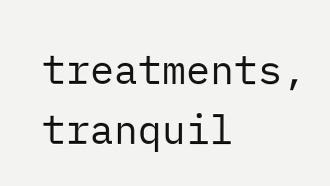treatments, tranquil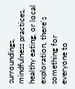surroundings, mindfulness practices, healthy eating, or local exploration, there's something for everyone to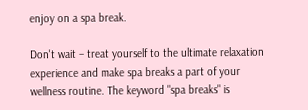enjoy on a spa break.

Don't wait – treat yourself to the ultimate relaxation experience and make spa breaks a part of your wellness routine. The keyword "spa breaks" is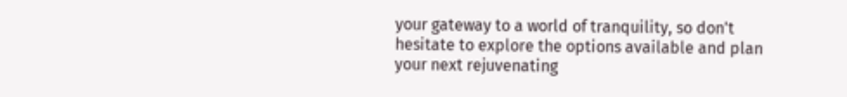your gateway to a world of tranquility, so don't hesitate to explore the options available and plan your next rejuvenating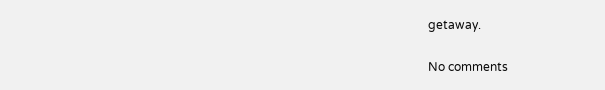getaway.

No comments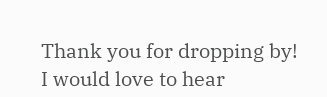Thank you for dropping by! I would love to hear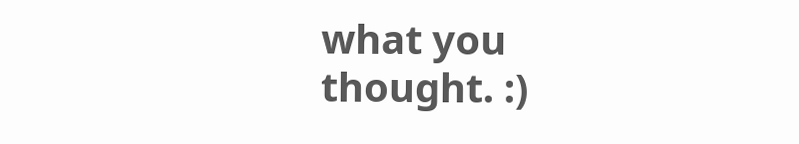what you thought. :)